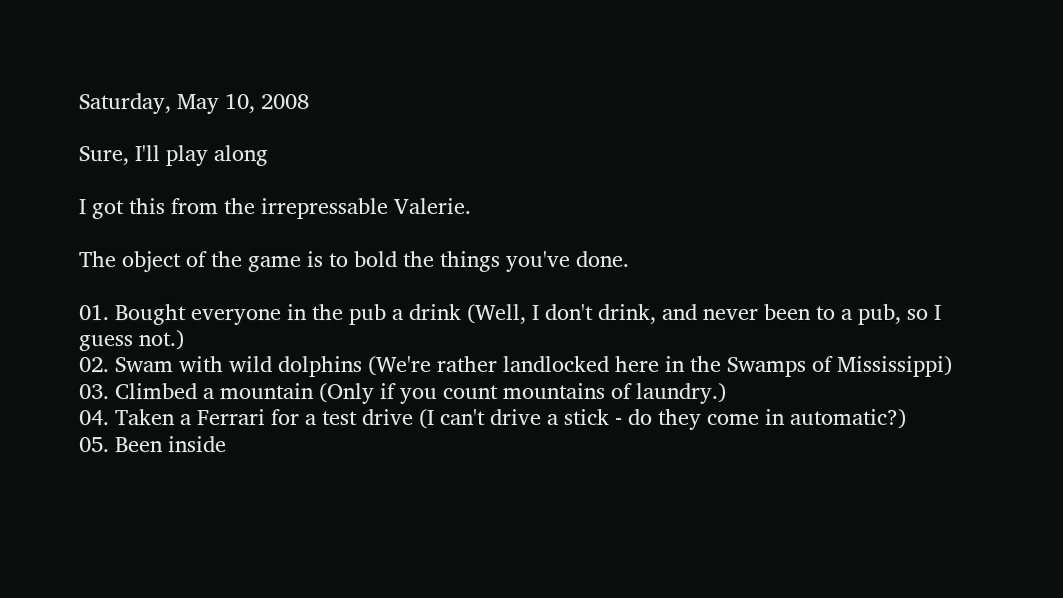Saturday, May 10, 2008

Sure, I'll play along

I got this from the irrepressable Valerie.

The object of the game is to bold the things you've done.

01. Bought everyone in the pub a drink (Well, I don't drink, and never been to a pub, so I guess not.)
02. Swam with wild dolphins (We're rather landlocked here in the Swamps of Mississippi)
03. Climbed a mountain (Only if you count mountains of laundry.)
04. Taken a Ferrari for a test drive (I can't drive a stick - do they come in automatic?)
05. Been inside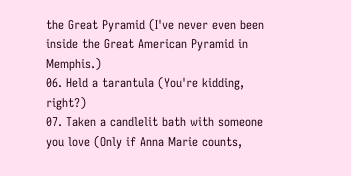the Great Pyramid (I've never even been inside the Great American Pyramid in Memphis.)
06. Held a tarantula (You're kidding, right?)
07. Taken a candlelit bath with someone you love (Only if Anna Marie counts,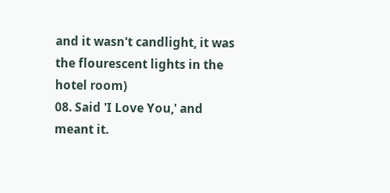and it wasn't candlight, it was the flourescent lights in the hotel room)
08. Said 'I Love You,' and meant it.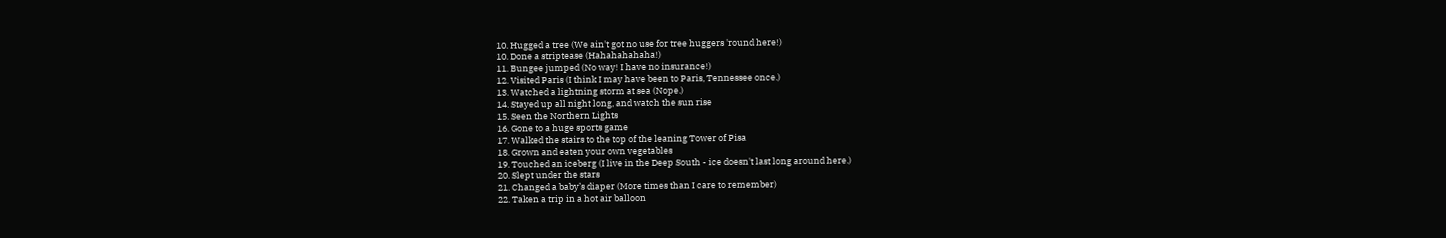10. Hugged a tree (We ain't got no use for tree huggers 'round here!)
10. Done a striptease (Hahahahahaha!)
11. Bungee jumped (No way! I have no insurance!)
12. Visited Paris (I think I may have been to Paris, Tennessee once.)
13. Watched a lightning storm at sea (Nope.)
14. Stayed up all night long, and watch the sun rise
15. Seen the Northern Lights
16. Gone to a huge sports game
17. Walked the stairs to the top of the leaning Tower of Pisa
18. Grown and eaten your own vegetables
19. Touched an iceberg (I live in the Deep South - ice doesn't last long around here.)
20. Slept under the stars
21. Changed a baby’s diaper (More times than I care to remember)
22. Taken a trip in a hot air balloon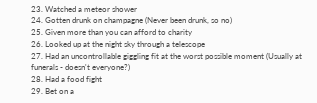23. Watched a meteor shower
24. Gotten drunk on champagne (Never been drunk, so no)
25. Given more than you can afford to charity
26. Looked up at the night sky through a telescope
27. Had an uncontrollable giggling fit at the worst possible moment (Usually at funerals - doesn't everyone?)
28. Had a food fight
29. Bet on a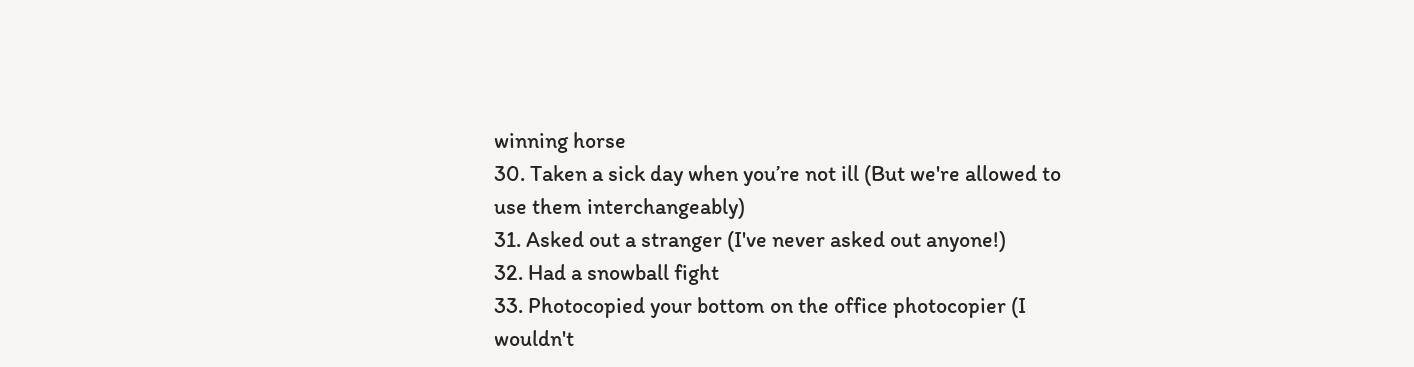winning horse
30. Taken a sick day when you’re not ill (But we're allowed to use them interchangeably)
31. Asked out a stranger (I've never asked out anyone!)
32. Had a snowball fight
33. Photocopied your bottom on the office photocopier (I wouldn't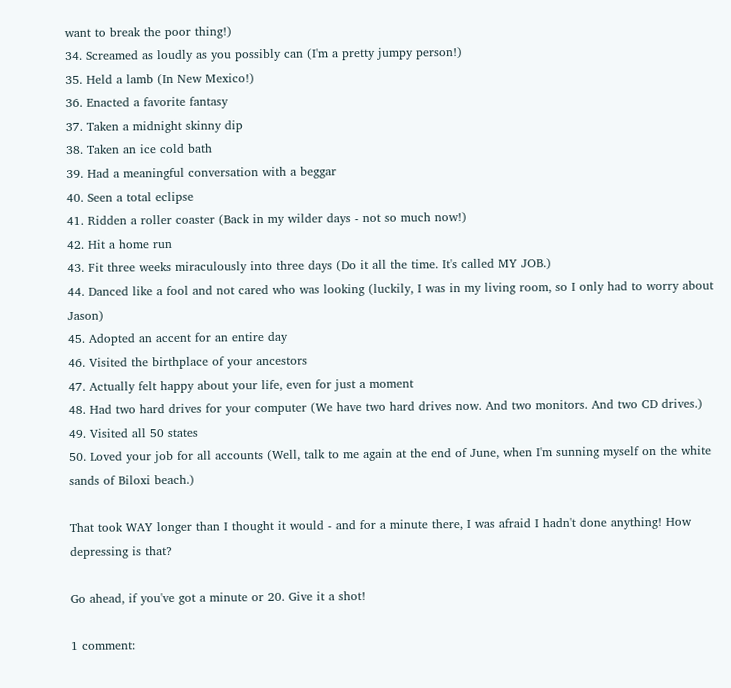want to break the poor thing!)
34. Screamed as loudly as you possibly can (I'm a pretty jumpy person!)
35. Held a lamb (In New Mexico!)
36. Enacted a favorite fantasy
37. Taken a midnight skinny dip
38. Taken an ice cold bath
39. Had a meaningful conversation with a beggar
40. Seen a total eclipse
41. Ridden a roller coaster (Back in my wilder days - not so much now!)
42. Hit a home run
43. Fit three weeks miraculously into three days (Do it all the time. It's called MY JOB.)
44. Danced like a fool and not cared who was looking (luckily, I was in my living room, so I only had to worry about Jason)
45. Adopted an accent for an entire day
46. Visited the birthplace of your ancestors
47. Actually felt happy about your life, even for just a moment
48. Had two hard drives for your computer (We have two hard drives now. And two monitors. And two CD drives.)
49. Visited all 50 states
50. Loved your job for all accounts (Well, talk to me again at the end of June, when I'm sunning myself on the white sands of Biloxi beach.)

That took WAY longer than I thought it would - and for a minute there, I was afraid I hadn't done anything! How depressing is that?

Go ahead, if you've got a minute or 20. Give it a shot!

1 comment: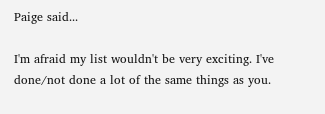Paige said...

I'm afraid my list wouldn't be very exciting. I've done/not done a lot of the same things as you.